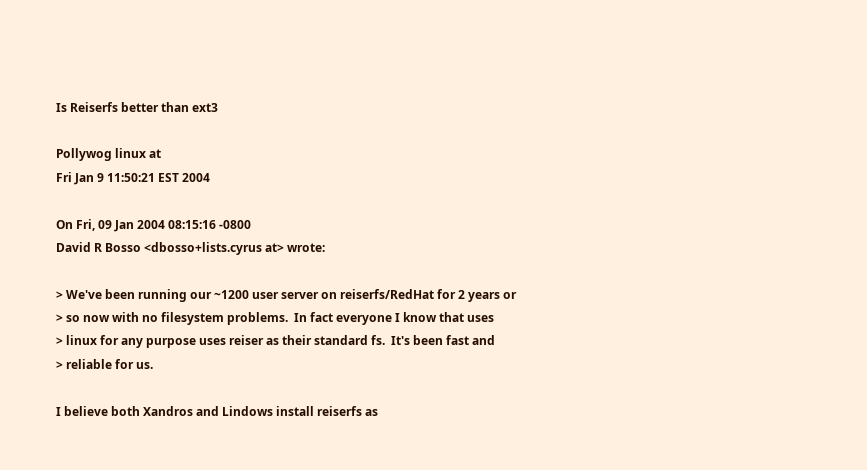Is Reiserfs better than ext3

Pollywog linux at
Fri Jan 9 11:50:21 EST 2004

On Fri, 09 Jan 2004 08:15:16 -0800
David R Bosso <dbosso+lists.cyrus at> wrote:

> We've been running our ~1200 user server on reiserfs/RedHat for 2 years or
> so now with no filesystem problems.  In fact everyone I know that uses
> linux for any purpose uses reiser as their standard fs.  It's been fast and
> reliable for us.

I believe both Xandros and Lindows install reiserfs as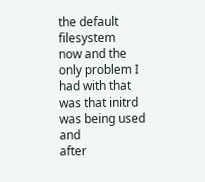the default filesystem
now and the only problem I had with that was that initrd was being used and
after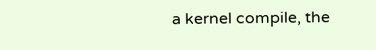a kernel compile, the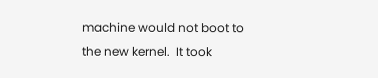machine would not boot to the new kernel.  It took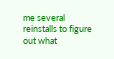me several reinstalls to figure out what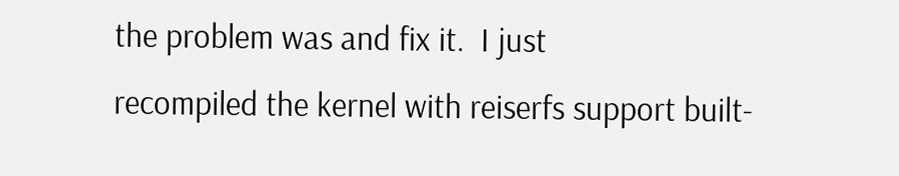the problem was and fix it.  I just
recompiled the kernel with reiserfs support built-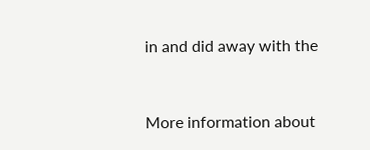in and did away with the


More information about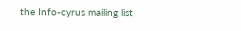the Info-cyrus mailing list